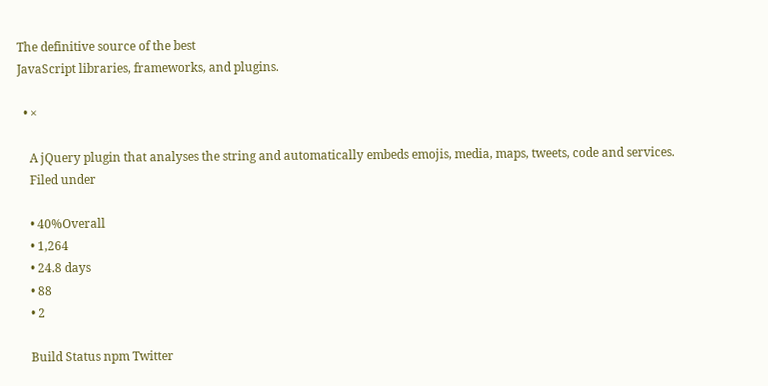The definitive source of the best
JavaScript libraries, frameworks, and plugins.

  • ×

    A jQuery plugin that analyses the string and automatically embeds emojis, media, maps, tweets, code and services.
    Filed under

    • 40%Overall
    • 1,264
    • 24.8 days
    • 88
    • 2

    Build Status npm Twitter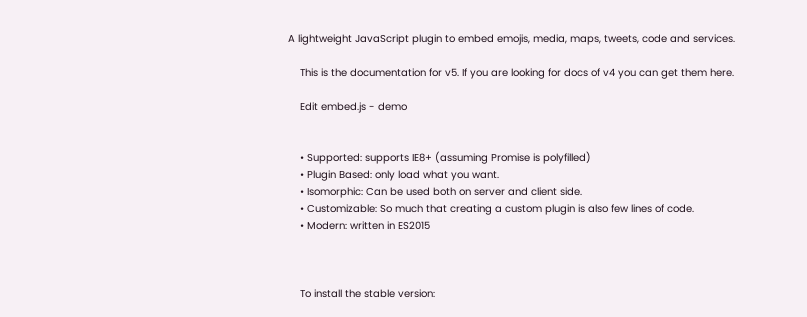A lightweight JavaScript plugin to embed emojis, media, maps, tweets, code and services.

    This is the documentation for v5. If you are looking for docs of v4 you can get them here.

    Edit embed.js - demo


    • Supported: supports IE8+ (assuming Promise is polyfilled)
    • Plugin Based: only load what you want.
    • Isomorphic: Can be used both on server and client side.
    • Customizable: So much that creating a custom plugin is also few lines of code.
    • Modern: written in ES2015



    To install the stable version: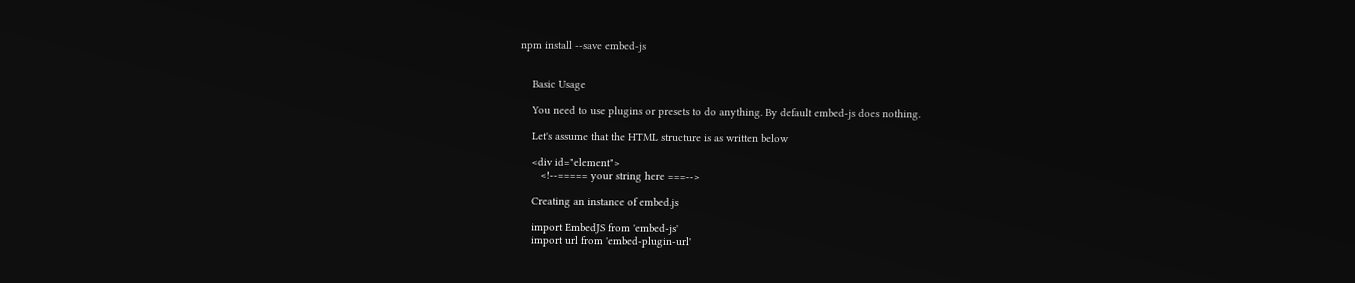npm install --save embed-js


    Basic Usage

    You need to use plugins or presets to do anything. By default embed-js does nothing.

    Let's assume that the HTML structure is as written below

    <div id="element">
       <!--===== your string here ===-->

    Creating an instance of embed.js

    import EmbedJS from 'embed-js'
    import url from 'embed-plugin-url'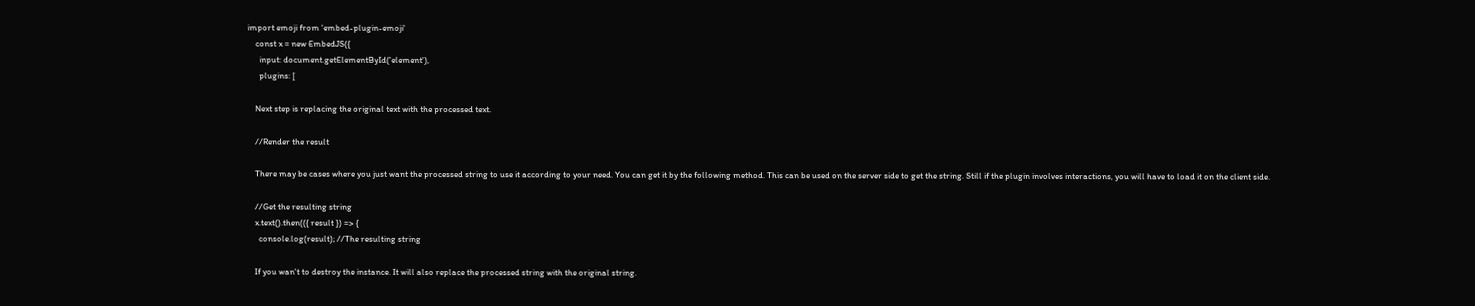import emoji from 'embed-plugin-emoji'
    const x = new EmbedJS({
      input: document.getElementById('element'),
      plugins: [

    Next step is replacing the original text with the processed text.

    //Render the result

    There may be cases where you just want the processed string to use it according to your need. You can get it by the following method. This can be used on the server side to get the string. Still if the plugin involves interactions, you will have to load it on the client side.

    //Get the resulting string
    x.text().then(({ result }) => {
      console.log(result); //The resulting string

    If you wan't to destroy the instance. It will also replace the processed string with the original string.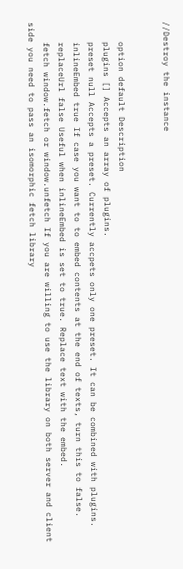//Destroy the instance


    option default Description
    plugins [] Accepts an array of plugins.
    preset null Accepts a preset. Currently accpets only one preset. It can be combined with plugins.
    inlineEmbed true If case you want to to embed contents at the end of texts, turn this to false.
    replaceUrl false Useful when inlineEmbed is set to true. Replace text with the embed.
    fetch window.fetch or window.unfetch If you are willing to use the library on both server and client side you need to pass an isomorphic fetch library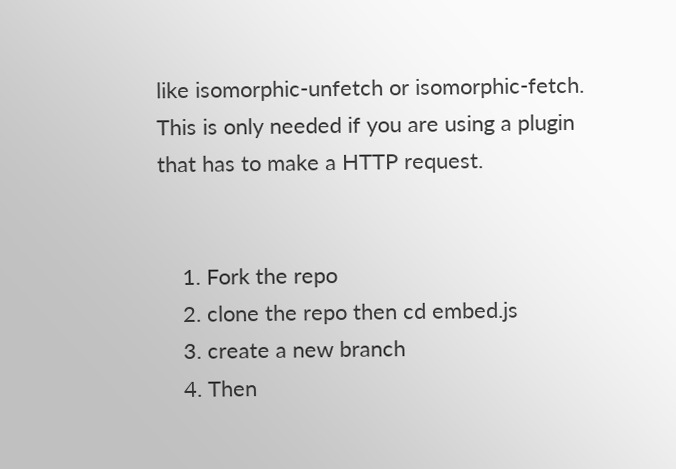like isomorphic-unfetch or isomorphic-fetch. This is only needed if you are using a plugin that has to make a HTTP request.


    1. Fork the repo
    2. clone the repo then cd embed.js
    3. create a new branch
    4. Then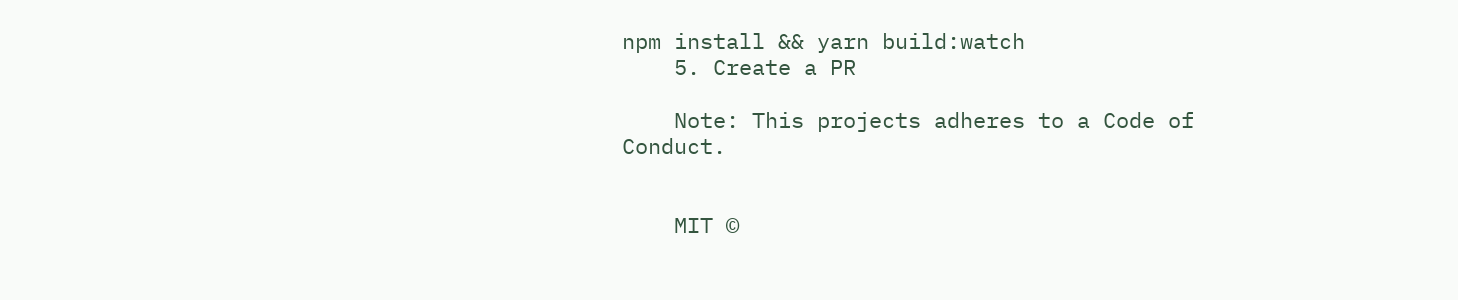npm install && yarn build:watch
    5. Create a PR

    Note: This projects adheres to a Code of Conduct.


    MIT ©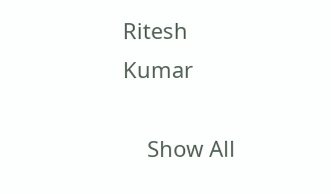Ritesh Kumar

    Show All